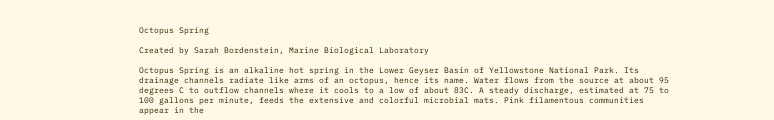Octopus Spring

Created by Sarah Bordenstein, Marine Biological Laboratory

Octopus Spring is an alkaline hot spring in the Lower Geyser Basin of Yellowstone National Park. Its drainage channels radiate like arms of an octopus, hence its name. Water flows from the source at about 95 degrees C to outflow channels where it cools to a low of about 83C. A steady discharge, estimated at 75 to 100 gallons per minute, feeds the extensive and colorful microbial mats. Pink filamentous communities appear in the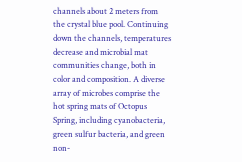channels about 2 meters from the crystal blue pool. Continuing down the channels, temperatures decrease and microbial mat communities change, both in color and composition. A diverse array of microbes comprise the hot spring mats of Octopus Spring, including cyanobacteria, green sulfur bacteria, and green non-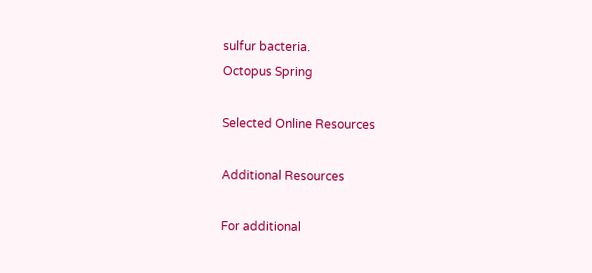sulfur bacteria.
Octopus Spring

Selected Online Resources

Additional Resources

For additional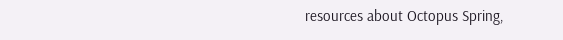resources about Octopus Spring,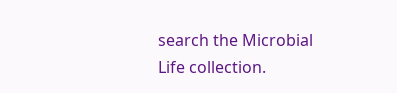search the Microbial Life collection.